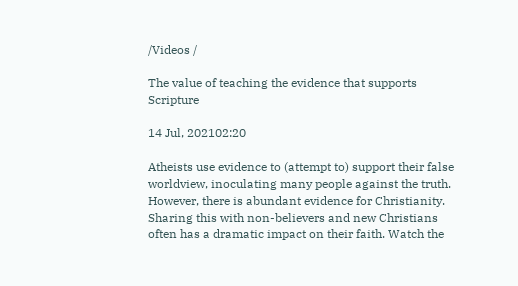/Videos /

The value of teaching the evidence that supports Scripture

14 Jul, 202102:20

Atheists use evidence to (attempt to) support their false worldview, inoculating many people against the truth. However, there is abundant evidence for Christianity. Sharing this with non-believers and new Christians often has a dramatic impact on their faith. Watch the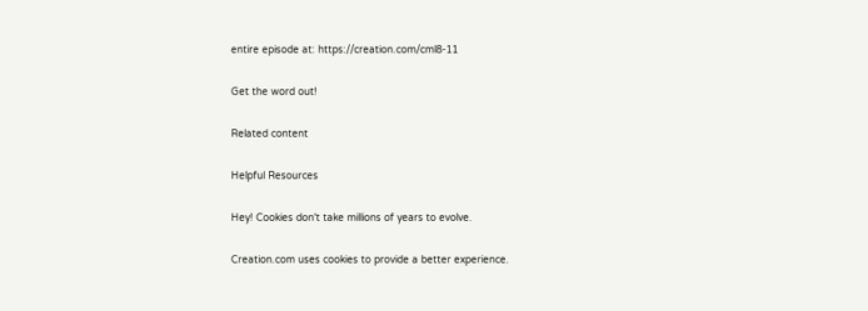entire episode at: https://creation.com/cml8-11

Get the word out!

Related content

Helpful Resources

Hey! Cookies don't take millions of years to evolve.

Creation.com uses cookies to provide a better experience.